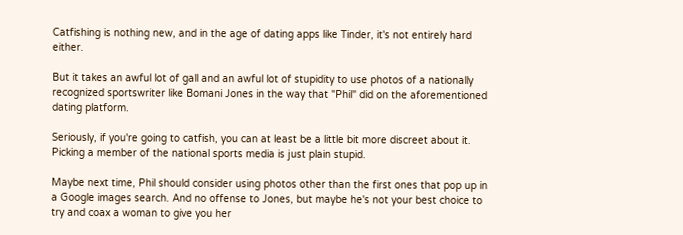Catfishing is nothing new, and in the age of dating apps like Tinder, it's not entirely hard either.

But it takes an awful lot of gall and an awful lot of stupidity to use photos of a nationally recognized sportswriter like Bomani Jones in the way that "Phil" did on the aforementioned dating platform.

Seriously, if you're going to catfish, you can at least be a little bit more discreet about it. Picking a member of the national sports media is just plain stupid.

Maybe next time, Phil should consider using photos other than the first ones that pop up in a Google images search. And no offense to Jones, but maybe he's not your best choice to try and coax a woman to give you her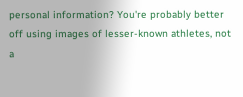personal information? You're probably better off using images of lesser-known athletes, not a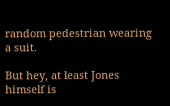random pedestrian wearing a suit.

But hey, at least Jones himself is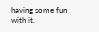having some fun with it.